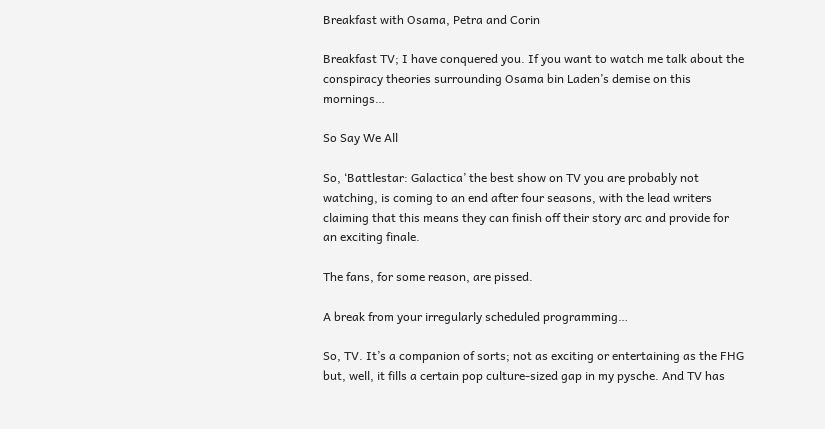Breakfast with Osama, Petra and Corin

Breakfast TV; I have conquered you. If you want to watch me talk about the conspiracy theories surrounding Osama bin Laden’s demise on this mornings…

So Say We All

So, ‘Battlestar: Galactica’ the best show on TV you are probably not watching, is coming to an end after four seasons, with the lead writers claiming that this means they can finish off their story arc and provide for an exciting finale.

The fans, for some reason, are pissed.

A break from your irregularly scheduled programming…

So, TV. It’s a companion of sorts; not as exciting or entertaining as the FHG but, well, it fills a certain pop culture-sized gap in my pysche. And TV has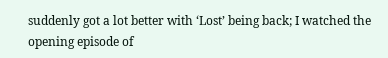suddenly got a lot better with ‘Lost’ being back; I watched the opening episode of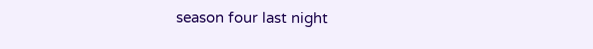season four last night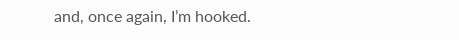and, once again, I’m hooked.